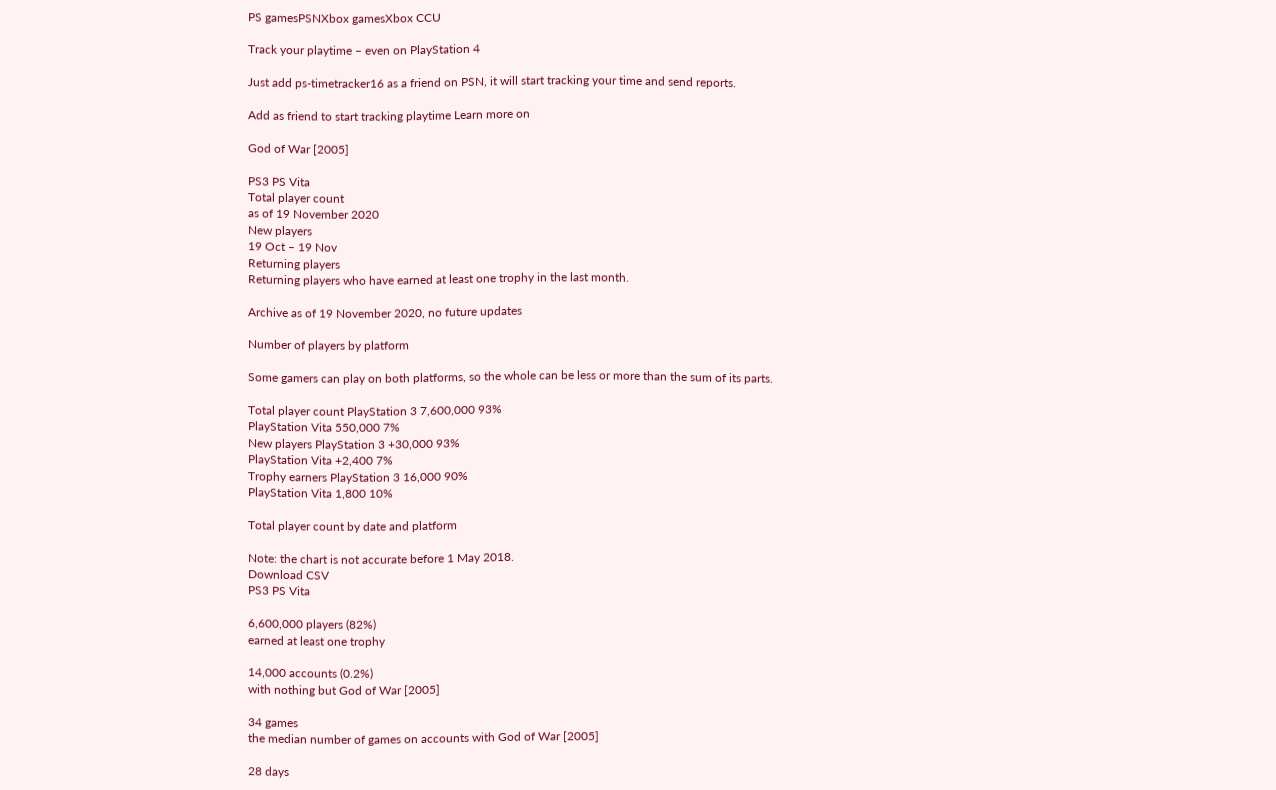PS gamesPSNXbox gamesXbox CCU

Track your playtime – even on PlayStation 4

Just add ps-timetracker16 as a friend on PSN, it will start tracking your time and send reports.

Add as friend to start tracking playtime Learn more on

God of War [2005]

PS3 PS Vita
Total player count
as of 19 November 2020
New players
19 Oct – 19 Nov
Returning players
Returning players who have earned at least one trophy in the last month.

Archive as of 19 November 2020, no future updates

Number of players by platform

Some gamers can play on both platforms, so the whole can be less or more than the sum of its parts.

Total player count PlayStation 3 7,600,000 93%
PlayStation Vita 550,000 7%
New players PlayStation 3 +30,000 93%
PlayStation Vita +2,400 7%
Trophy earners PlayStation 3 16,000 90%
PlayStation Vita 1,800 10%

Total player count by date and platform

Note: the chart is not accurate before 1 May 2018.
Download CSV
PS3 PS Vita

6,600,000 players (82%)
earned at least one trophy

14,000 accounts (0.2%)
with nothing but God of War [2005]

34 games
the median number of games on accounts with God of War [2005]

28 days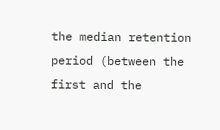the median retention period (between the first and the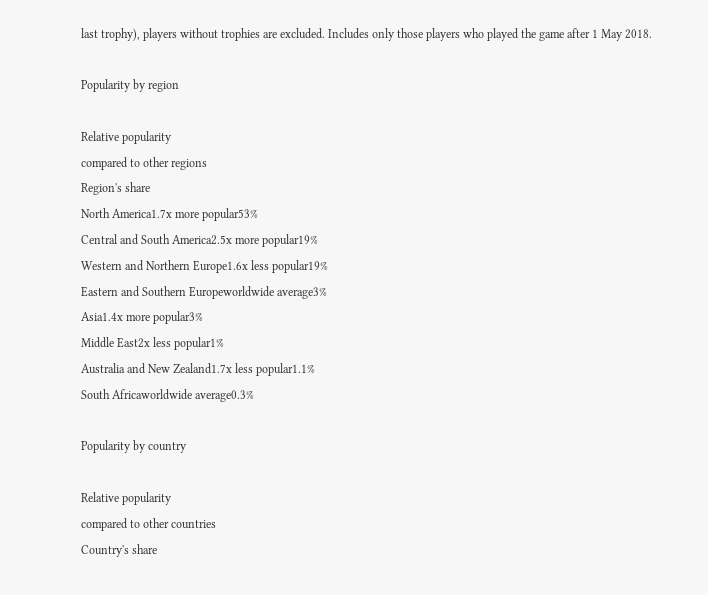last trophy), players without trophies are excluded. Includes only those players who played the game after 1 May 2018.

Popularity by region

Relative popularity
compared to other regions
Region's share
North America1.7x more popular53%
Central and South America2.5x more popular19%
Western and Northern Europe1.6x less popular19%
Eastern and Southern Europeworldwide average3%
Asia1.4x more popular3%
Middle East2x less popular1%
Australia and New Zealand1.7x less popular1.1%
South Africaworldwide average0.3%

Popularity by country

Relative popularity
compared to other countries
Country's share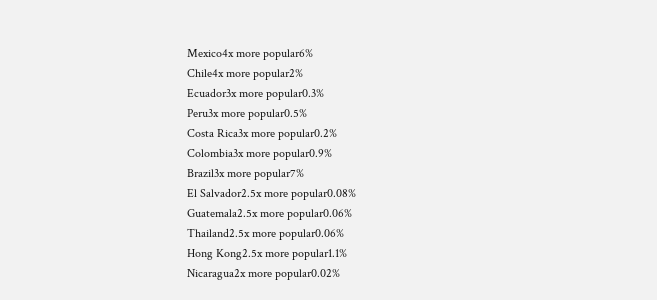Mexico4x more popular6%
Chile4x more popular2%
Ecuador3x more popular0.3%
Peru3x more popular0.5%
Costa Rica3x more popular0.2%
Colombia3x more popular0.9%
Brazil3x more popular7%
El Salvador2.5x more popular0.08%
Guatemala2.5x more popular0.06%
Thailand2.5x more popular0.06%
Hong Kong2.5x more popular1.1%
Nicaragua2x more popular0.02%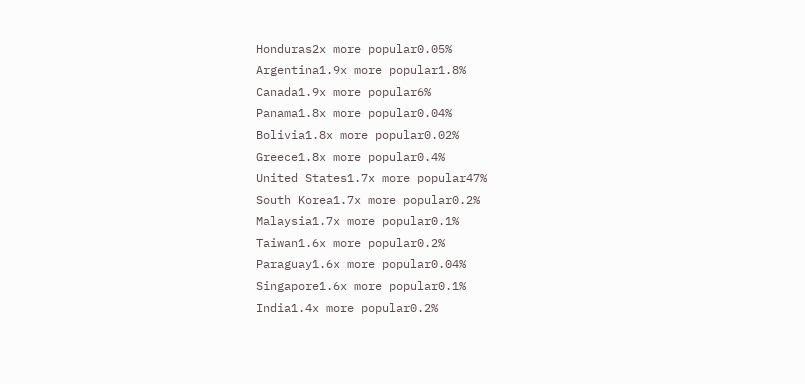Honduras2x more popular0.05%
Argentina1.9x more popular1.8%
Canada1.9x more popular6%
Panama1.8x more popular0.04%
Bolivia1.8x more popular0.02%
Greece1.8x more popular0.4%
United States1.7x more popular47%
South Korea1.7x more popular0.2%
Malaysia1.7x more popular0.1%
Taiwan1.6x more popular0.2%
Paraguay1.6x more popular0.04%
Singapore1.6x more popular0.1%
India1.4x more popular0.2%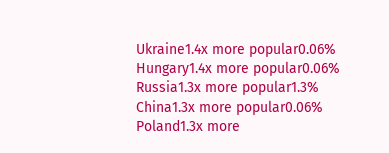Ukraine1.4x more popular0.06%
Hungary1.4x more popular0.06%
Russia1.3x more popular1.3%
China1.3x more popular0.06%
Poland1.3x more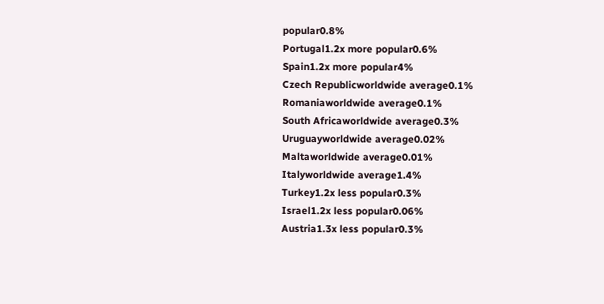popular0.8%
Portugal1.2x more popular0.6%
Spain1.2x more popular4%
Czech Republicworldwide average0.1%
Romaniaworldwide average0.1%
South Africaworldwide average0.3%
Uruguayworldwide average0.02%
Maltaworldwide average0.01%
Italyworldwide average1.4%
Turkey1.2x less popular0.3%
Israel1.2x less popular0.06%
Austria1.3x less popular0.3%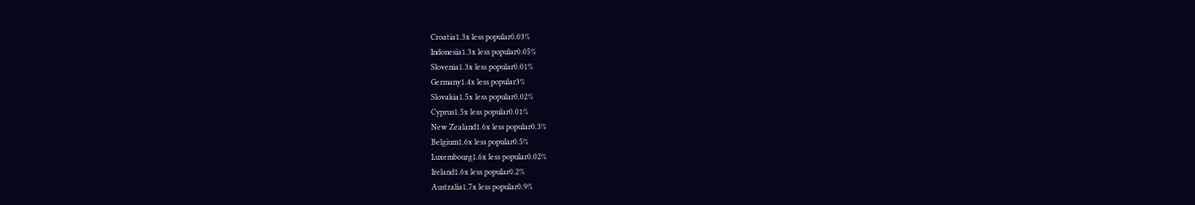Croatia1.3x less popular0.03%
Indonesia1.3x less popular0.05%
Slovenia1.3x less popular0.01%
Germany1.4x less popular3%
Slovakia1.5x less popular0.02%
Cyprus1.5x less popular0.01%
New Zealand1.6x less popular0.3%
Belgium1.6x less popular0.5%
Luxembourg1.6x less popular0.02%
Ireland1.6x less popular0.2%
Australia1.7x less popular0.9%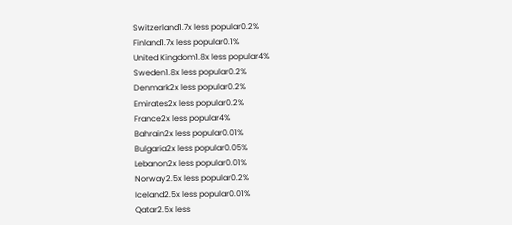Switzerland1.7x less popular0.2%
Finland1.7x less popular0.1%
United Kingdom1.8x less popular4%
Sweden1.8x less popular0.2%
Denmark2x less popular0.2%
Emirates2x less popular0.2%
France2x less popular4%
Bahrain2x less popular0.01%
Bulgaria2x less popular0.05%
Lebanon2x less popular0.01%
Norway2.5x less popular0.2%
Iceland2.5x less popular0.01%
Qatar2.5x less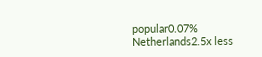popular0.07%
Netherlands2.5x less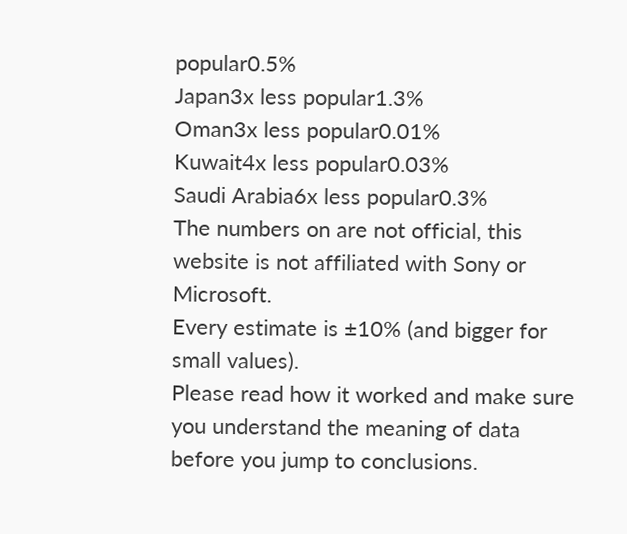popular0.5%
Japan3x less popular1.3%
Oman3x less popular0.01%
Kuwait4x less popular0.03%
Saudi Arabia6x less popular0.3%
The numbers on are not official, this website is not affiliated with Sony or Microsoft.
Every estimate is ±10% (and bigger for small values).
Please read how it worked and make sure you understand the meaning of data before you jump to conclusions.